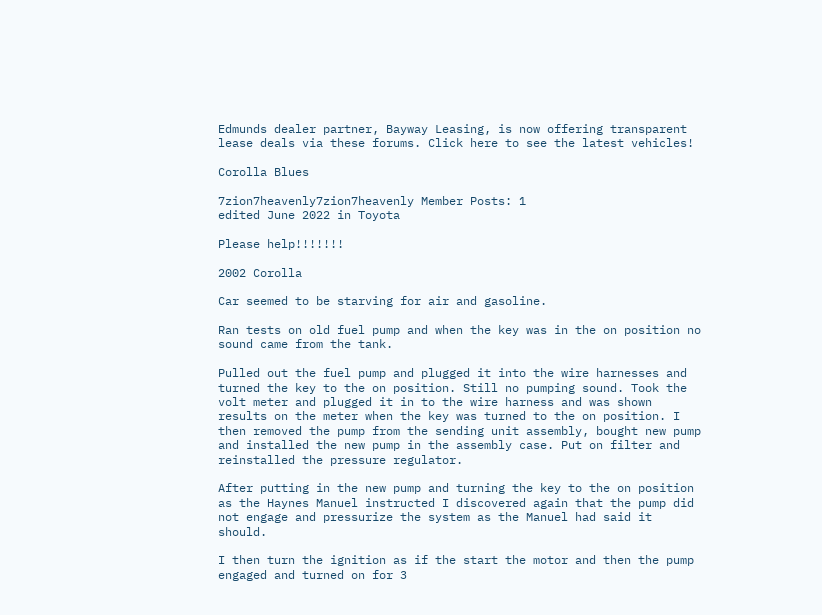Edmunds dealer partner, Bayway Leasing, is now offering transparent lease deals via these forums. Click here to see the latest vehicles!

Corolla Blues

7zion7heavenly7zion7heavenly Member Posts: 1
edited June 2022 in Toyota

Please help!!!!!!!

2002 Corolla

Car seemed to be starving for air and gasoline.

Ran tests on old fuel pump and when the key was in the on position no sound came from the tank.

Pulled out the fuel pump and plugged it into the wire harnesses and turned the key to the on position. Still no pumping sound. Took the volt meter and plugged it in to the wire harness and was shown results on the meter when the key was turned to the on position. I then removed the pump from the sending unit assembly, bought new pump and installed the new pump in the assembly case. Put on filter and reinstalled the pressure regulator.

After putting in the new pump and turning the key to the on position as the Haynes Manuel instructed I discovered again that the pump did not engage and pressurize the system as the Manuel had said it should.

I then turn the ignition as if the start the motor and then the pump engaged and turned on for 3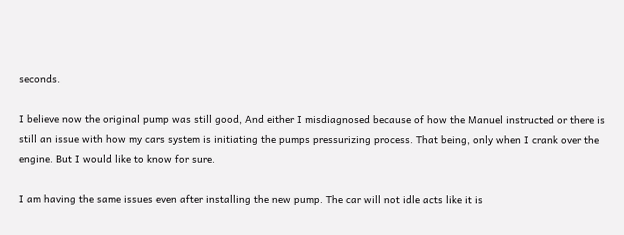seconds.

I believe now the original pump was still good, And either I misdiagnosed because of how the Manuel instructed or there is still an issue with how my cars system is initiating the pumps pressurizing process. That being, only when I crank over the engine. But I would like to know for sure.

I am having the same issues even after installing the new pump. The car will not idle acts like it is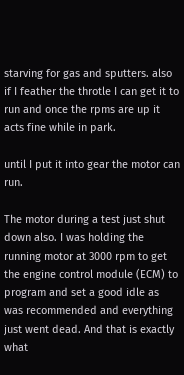starving for gas and sputters. also if I feather the throtle I can get it to run and once the rpms are up it acts fine while in park.

until I put it into gear the motor can run.

The motor during a test just shut down also. I was holding the running motor at 3000 rpm to get the engine control module (ECM) to program and set a good idle as was recommended and everything just went dead. And that is exactly what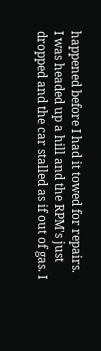happened before I had it towed for repairs. I was headed up a hill and the RPM's just dropped and the car stalled as if out of gas. I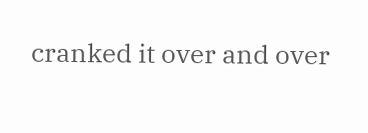cranked it over and over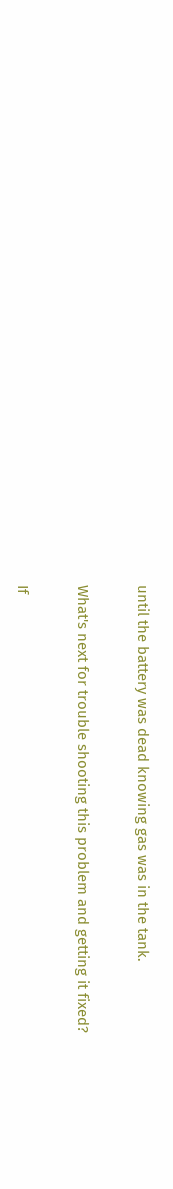until the battery was dead knowing gas was in the tank.

What's next for trouble shooting this problem and getting it fixed?

If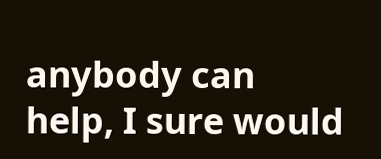anybody can help, I sure would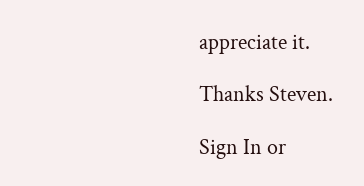appreciate it.

Thanks Steven.

Sign In or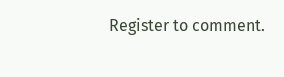Register to comment.